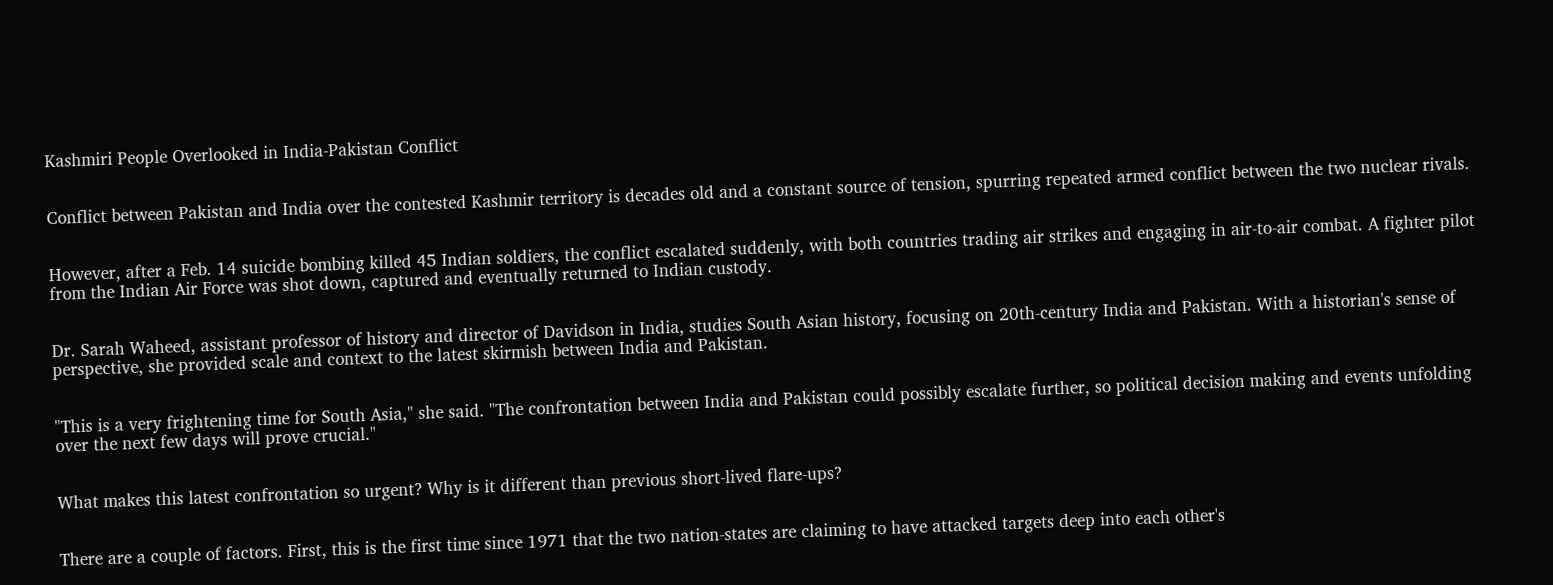Kashmiri People Overlooked in India-Pakistan Conflict


Conflict between Pakistan and India over the contested Kashmir territory is decades old and a constant source of tension, spurring repeated armed conflict between the two nuclear rivals.


However, after a Feb. 14 suicide bombing killed 45 Indian soldiers, the conflict escalated suddenly, with both countries trading air strikes and engaging in air-to-air combat. A fighter pilot from the Indian Air Force was shot down, captured and eventually returned to Indian custody.


Dr. Sarah Waheed, assistant professor of history and director of Davidson in India, studies South Asian history, focusing on 20th-century India and Pakistan. With a historian's sense of perspective, she provided scale and context to the latest skirmish between India and Pakistan.


"This is a very frightening time for South Asia," she said. "The confrontation between India and Pakistan could possibly escalate further, so political decision making and events unfolding over the next few days will prove crucial."


What makes this latest confrontation so urgent? Why is it different than previous short-lived flare-ups?


There are a couple of factors. First, this is the first time since 1971 that the two nation-states are claiming to have attacked targets deep into each other's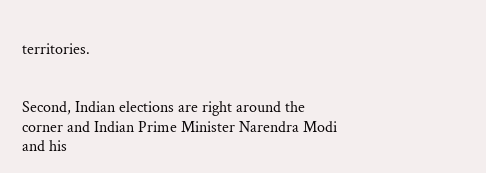territories.


Second, Indian elections are right around the corner and Indian Prime Minister Narendra Modi and his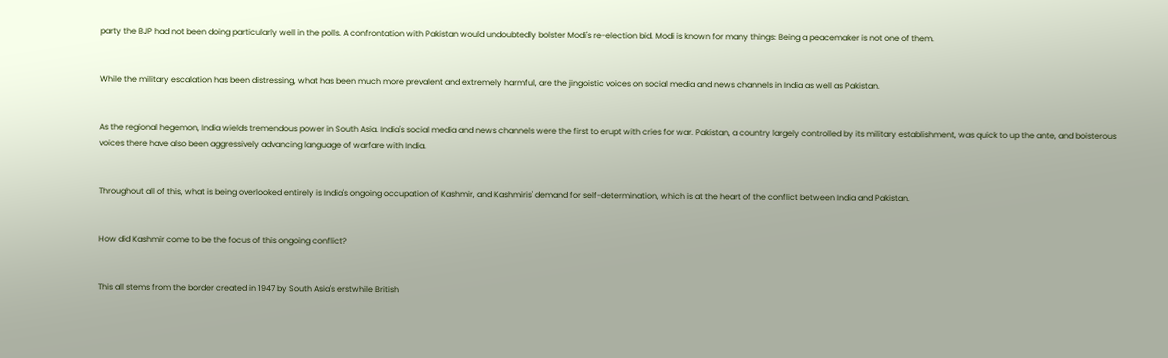party the BJP had not been doing particularly well in the polls. A confrontation with Pakistan would undoubtedly bolster Modi's re-election bid. Modi is known for many things: Being a peacemaker is not one of them.


While the military escalation has been distressing, what has been much more prevalent and extremely harmful, are the jingoistic voices on social media and news channels in India as well as Pakistan.


As the regional hegemon, India wields tremendous power in South Asia. India's social media and news channels were the first to erupt with cries for war. Pakistan, a country largely controlled by its military establishment, was quick to up the ante, and boisterous voices there have also been aggressively advancing language of warfare with India.


Throughout all of this, what is being overlooked entirely is India's ongoing occupation of Kashmir, and Kashmiris' demand for self-determination, which is at the heart of the conflict between India and Pakistan.


How did Kashmir come to be the focus of this ongoing conflict?


This all stems from the border created in 1947 by South Asia's erstwhile British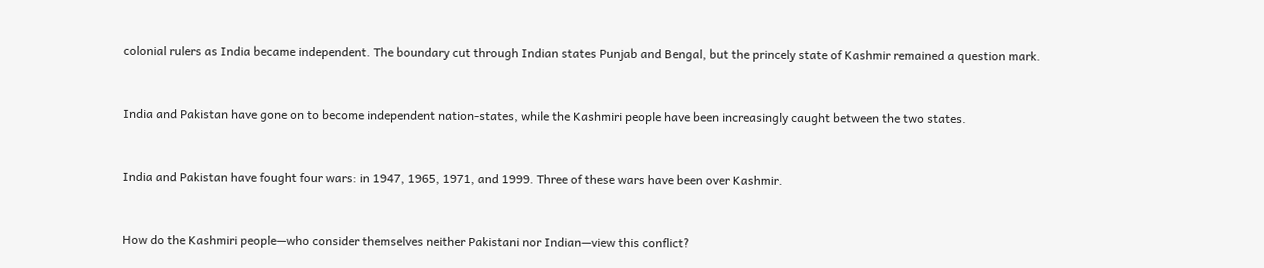colonial rulers as India became independent. The boundary cut through Indian states Punjab and Bengal, but the princely state of Kashmir remained a question mark.


India and Pakistan have gone on to become independent nation-states, while the Kashmiri people have been increasingly caught between the two states.


India and Pakistan have fought four wars: in 1947, 1965, 1971, and 1999. Three of these wars have been over Kashmir.


How do the Kashmiri people—who consider themselves neither Pakistani nor Indian—view this conflict?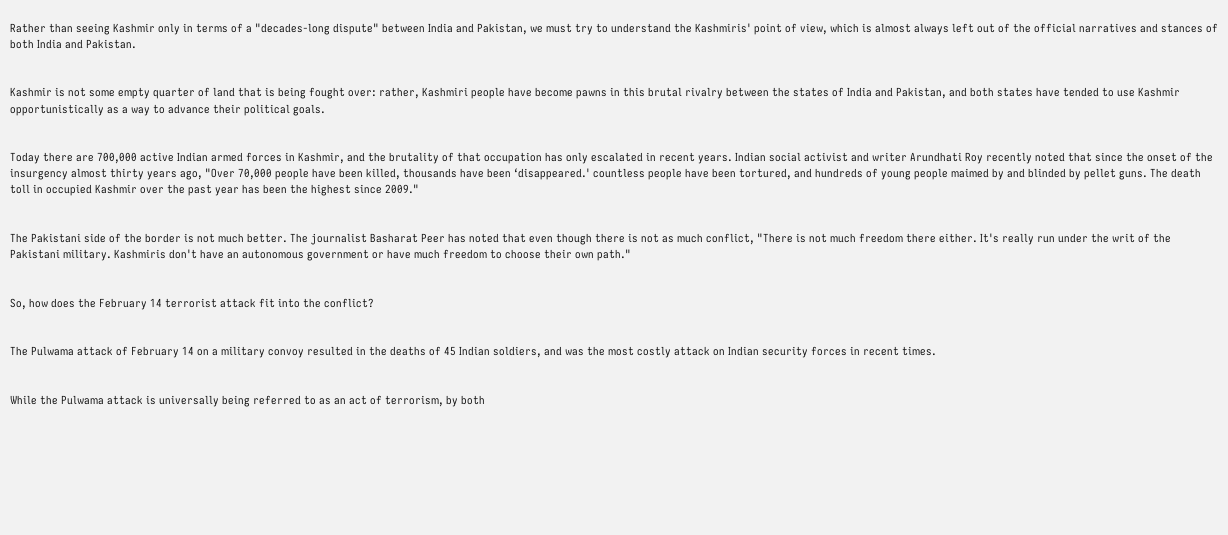Rather than seeing Kashmir only in terms of a "decades-long dispute" between India and Pakistan, we must try to understand the Kashmiris' point of view, which is almost always left out of the official narratives and stances of both India and Pakistan.


Kashmir is not some empty quarter of land that is being fought over: rather, Kashmiri people have become pawns in this brutal rivalry between the states of India and Pakistan, and both states have tended to use Kashmir opportunistically as a way to advance their political goals.


Today there are 700,000 active Indian armed forces in Kashmir, and the brutality of that occupation has only escalated in recent years. Indian social activist and writer Arundhati Roy recently noted that since the onset of the insurgency almost thirty years ago, "Over 70,000 people have been killed, thousands have been ‘disappeared.' countless people have been tortured, and hundreds of young people maimed by and blinded by pellet guns. The death toll in occupied Kashmir over the past year has been the highest since 2009."


The Pakistani side of the border is not much better. The journalist Basharat Peer has noted that even though there is not as much conflict, "There is not much freedom there either. It's really run under the writ of the Pakistani military. Kashmiris don't have an autonomous government or have much freedom to choose their own path."


So, how does the February 14 terrorist attack fit into the conflict?


The Pulwama attack of February 14 on a military convoy resulted in the deaths of 45 Indian soldiers, and was the most costly attack on Indian security forces in recent times.


While the Pulwama attack is universally being referred to as an act of terrorism, by both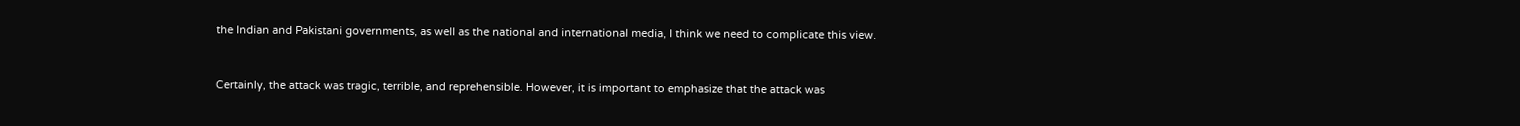the Indian and Pakistani governments, as well as the national and international media, I think we need to complicate this view.


Certainly, the attack was tragic, terrible, and reprehensible. However, it is important to emphasize that the attack was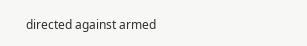directed against armed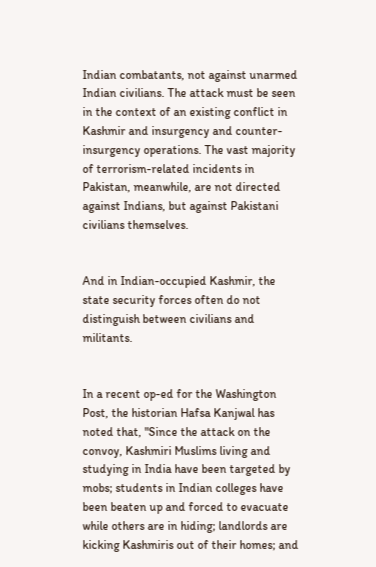Indian combatants, not against unarmed Indian civilians. The attack must be seen in the context of an existing conflict in Kashmir and insurgency and counter-insurgency operations. The vast majority of terrorism-related incidents in Pakistan, meanwhile, are not directed against Indians, but against Pakistani civilians themselves.


And in Indian-occupied Kashmir, the state security forces often do not distinguish between civilians and militants.


In a recent op-ed for the Washington Post, the historian Hafsa Kanjwal has noted that, "Since the attack on the convoy, Kashmiri Muslims living and studying in India have been targeted by mobs; students in Indian colleges have been beaten up and forced to evacuate while others are in hiding; landlords are kicking Kashmiris out of their homes; and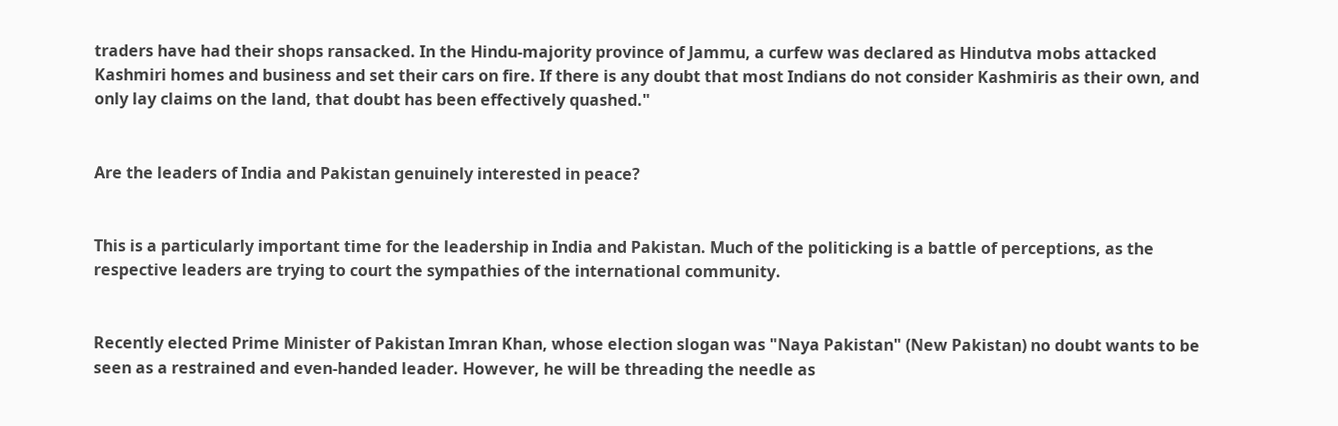traders have had their shops ransacked. In the Hindu-majority province of Jammu, a curfew was declared as Hindutva mobs attacked Kashmiri homes and business and set their cars on fire. If there is any doubt that most Indians do not consider Kashmiris as their own, and only lay claims on the land, that doubt has been effectively quashed."


Are the leaders of India and Pakistan genuinely interested in peace?


This is a particularly important time for the leadership in India and Pakistan. Much of the politicking is a battle of perceptions, as the respective leaders are trying to court the sympathies of the international community.


Recently elected Prime Minister of Pakistan Imran Khan, whose election slogan was "Naya Pakistan" (New Pakistan) no doubt wants to be seen as a restrained and even-handed leader. However, he will be threading the needle as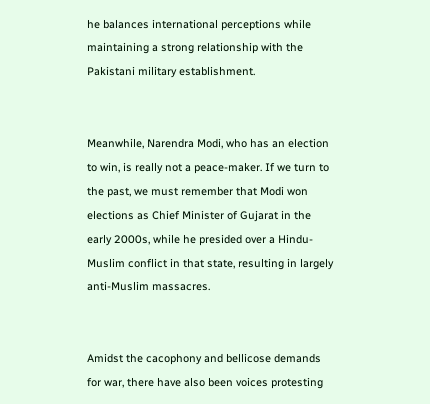he balances international perceptions while maintaining a strong relationship with the Pakistani military establishment.


Meanwhile, Narendra Modi, who has an election to win, is really not a peace-maker. If we turn to the past, we must remember that Modi won elections as Chief Minister of Gujarat in the early 2000s, while he presided over a Hindu-Muslim conflict in that state, resulting in largely anti-Muslim massacres.


Amidst the cacophony and bellicose demands for war, there have also been voices protesting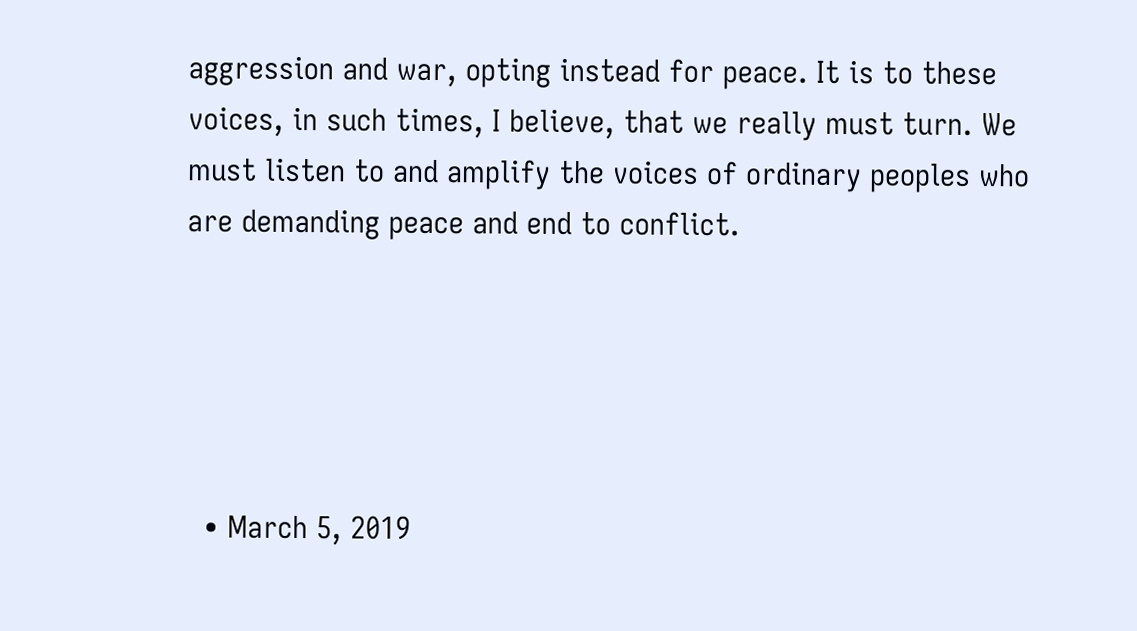aggression and war, opting instead for peace. It is to these voices, in such times, I believe, that we really must turn. We must listen to and amplify the voices of ordinary peoples who are demanding peace and end to conflict.





  • March 5, 2019